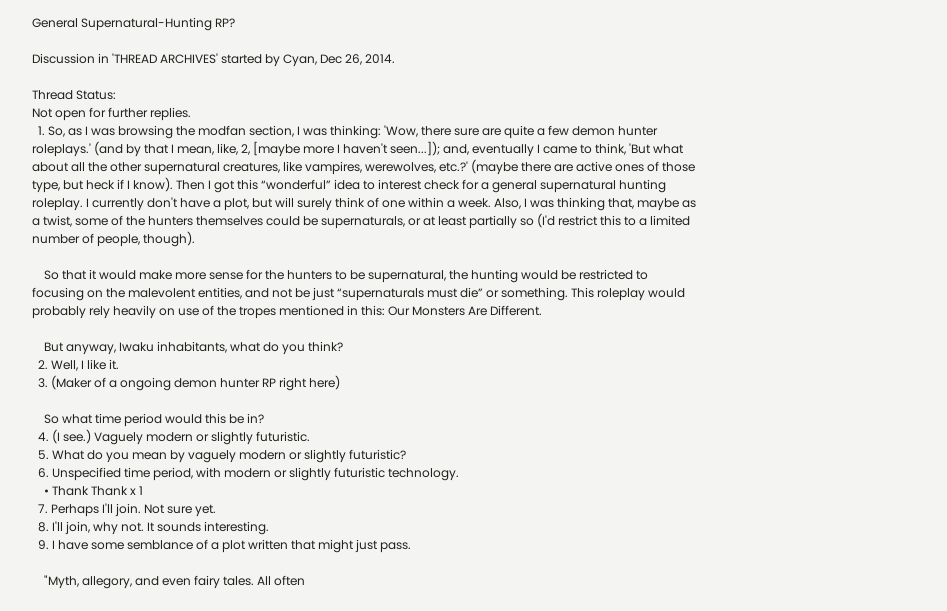General Supernatural-Hunting RP?

Discussion in 'THREAD ARCHIVES' started by Cyan, Dec 26, 2014.

Thread Status:
Not open for further replies.
  1. So, as I was browsing the modfan section, I was thinking: 'Wow, there sure are quite a few demon hunter roleplays.' (and by that I mean, like, 2, [maybe more I haven't seen...]); and, eventually I came to think, 'But what about all the other supernatural creatures, like vampires, werewolves, etc.?' (maybe there are active ones of those type, but heck if I know). Then I got this “wonderful” idea to interest check for a general supernatural hunting roleplay. I currently don't have a plot, but will surely think of one within a week. Also, I was thinking that, maybe as a twist, some of the hunters themselves could be supernaturals, or at least partially so (I'd restrict this to a limited number of people, though).

    So that it would make more sense for the hunters to be supernatural, the hunting would be restricted to focusing on the malevolent entities, and not be just “supernaturals must die” or something. This roleplay would probably rely heavily on use of the tropes mentioned in this: Our Monsters Are Different.

    But anyway, Iwaku inhabitants, what do you think?
  2. Well, I like it.
  3. (Maker of a ongoing demon hunter RP right here)

    So what time period would this be in?
  4. (I see.) Vaguely modern or slightly futuristic.
  5. What do you mean by vaguely modern or slightly futuristic?
  6. Unspecified time period, with modern or slightly futuristic technology.
    • Thank Thank x 1
  7. Perhaps I'll join. Not sure yet.
  8. I'll join, why not. It sounds interesting.
  9. I have some semblance of a plot written that might just pass.

    "Myth, allegory, and even fairy tales. All often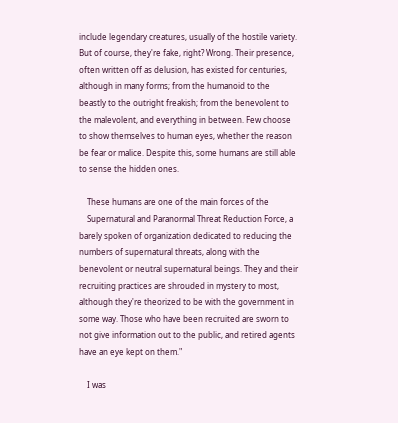include legendary creatures, usually of the hostile variety. But of course, they're fake, right? Wrong. Their presence, often written off as delusion, has existed for centuries, although in many forms; from the humanoid to the beastly to the outright freakish; from the benevolent to the malevolent, and everything in between. Few choose to show themselves to human eyes, whether the reason be fear or malice. Despite this, some humans are still able to sense the hidden ones.

    These humans are one of the main forces of the
    Supernatural and Paranormal Threat Reduction Force, a barely spoken of organization dedicated to reducing the numbers of supernatural threats, along with the benevolent or neutral supernatural beings. They and their recruiting practices are shrouded in mystery to most, although they're theorized to be with the government in some way. Those who have been recruited are sworn to not give information out to the public, and retired agents have an eye kept on them."

    I was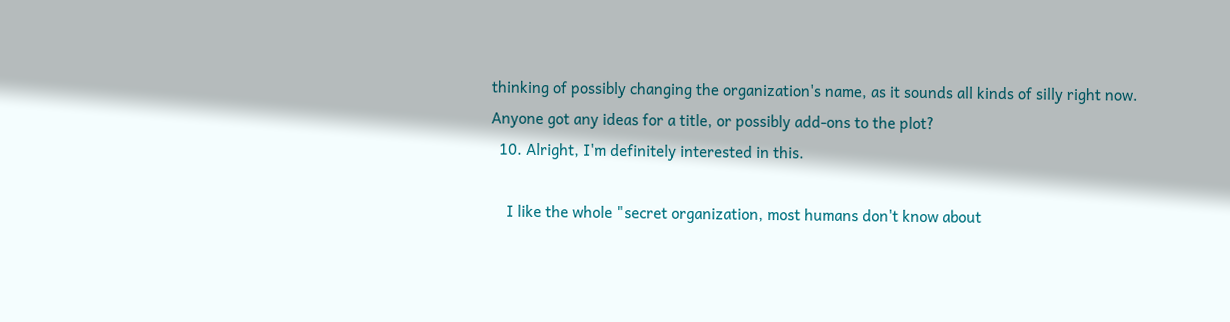thinking of possibly changing the organization's name, as it sounds all kinds of silly right now. Anyone got any ideas for a title, or possibly add-ons to the plot?
  10. Alright, I'm definitely interested in this.

    I like the whole "secret organization, most humans don't know about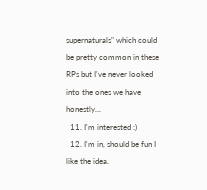supernaturals" which could be pretty common in these RPs but I've never looked into the ones we have honestly...
  11. I'm interested :)
  12. I'm in, should be fun I like the idea.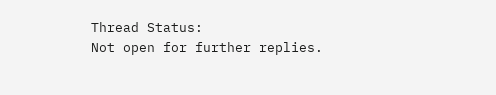Thread Status:
Not open for further replies.